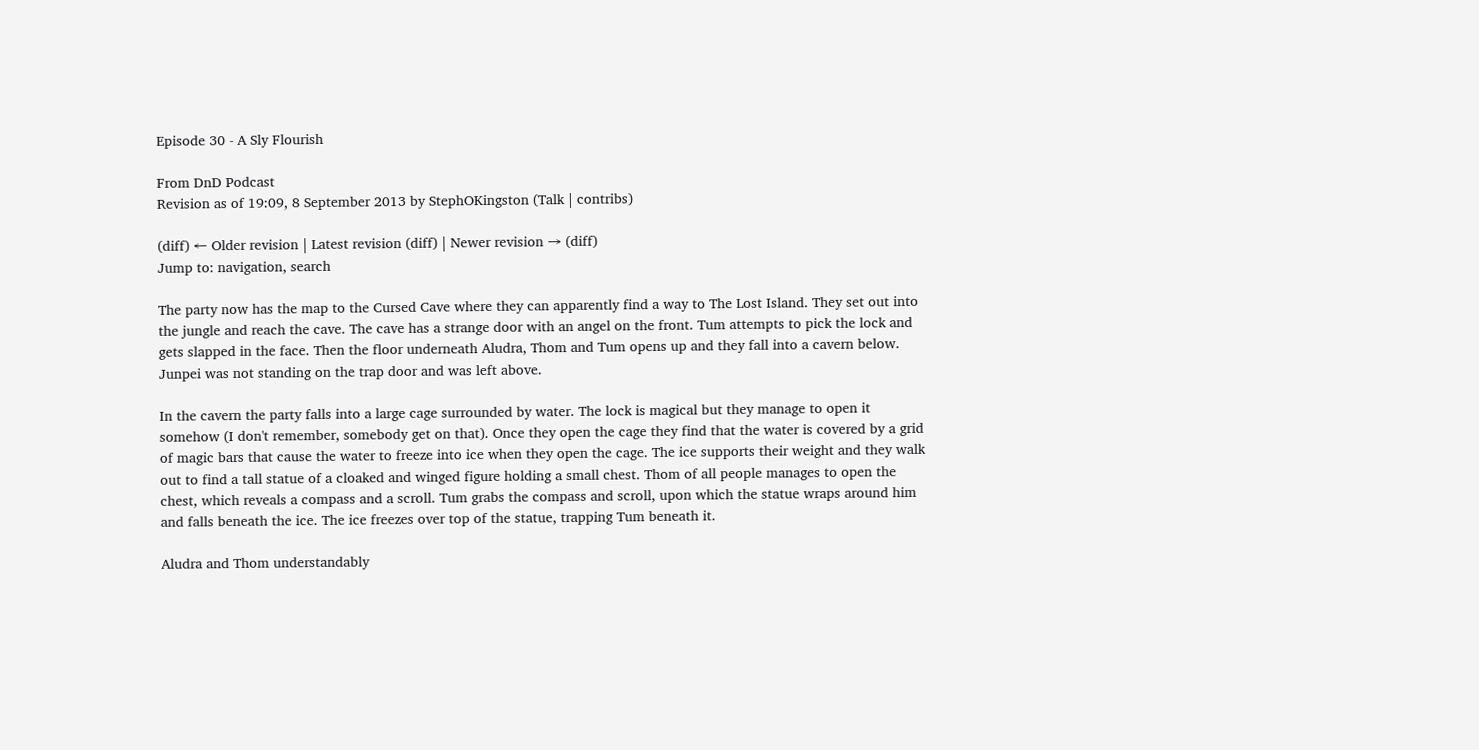Episode 30 - A Sly Flourish

From DnD Podcast
Revision as of 19:09, 8 September 2013 by StephOKingston (Talk | contribs)

(diff) ← Older revision | Latest revision (diff) | Newer revision → (diff)
Jump to: navigation, search

The party now has the map to the Cursed Cave where they can apparently find a way to The Lost Island. They set out into the jungle and reach the cave. The cave has a strange door with an angel on the front. Tum attempts to pick the lock and gets slapped in the face. Then the floor underneath Aludra, Thom and Tum opens up and they fall into a cavern below. Junpei was not standing on the trap door and was left above.

In the cavern the party falls into a large cage surrounded by water. The lock is magical but they manage to open it somehow (I don't remember, somebody get on that). Once they open the cage they find that the water is covered by a grid of magic bars that cause the water to freeze into ice when they open the cage. The ice supports their weight and they walk out to find a tall statue of a cloaked and winged figure holding a small chest. Thom of all people manages to open the chest, which reveals a compass and a scroll. Tum grabs the compass and scroll, upon which the statue wraps around him and falls beneath the ice. The ice freezes over top of the statue, trapping Tum beneath it.

Aludra and Thom understandably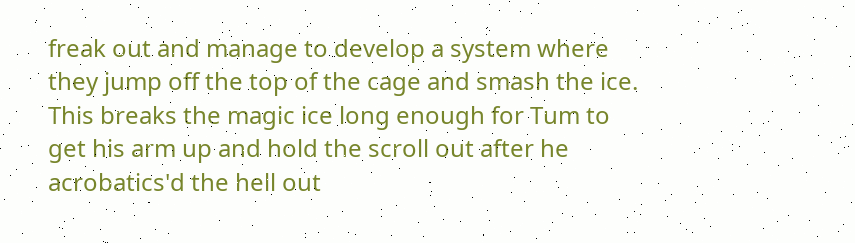freak out and manage to develop a system where they jump off the top of the cage and smash the ice. This breaks the magic ice long enough for Tum to get his arm up and hold the scroll out after he acrobatics'd the hell out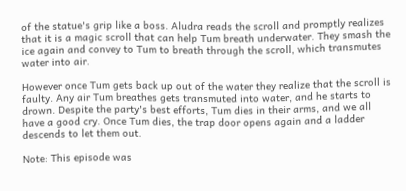of the statue's grip like a boss. Aludra reads the scroll and promptly realizes that it is a magic scroll that can help Tum breath underwater. They smash the ice again and convey to Tum to breath through the scroll, which transmutes water into air.

However once Tum gets back up out of the water they realize that the scroll is faulty. Any air Tum breathes gets transmuted into water, and he starts to drown. Despite the party's best efforts, Tum dies in their arms, and we all have a good cry. Once Tum dies, the trap door opens again and a ladder descends to let them out.

Note: This episode was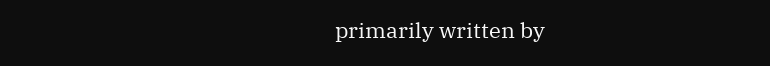primarily written by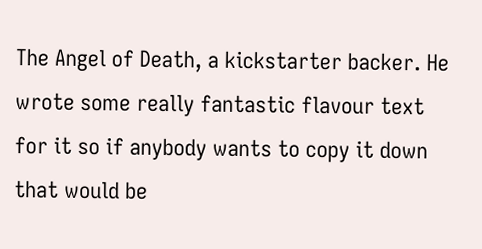The Angel of Death, a kickstarter backer. He wrote some really fantastic flavour text for it so if anybody wants to copy it down that would be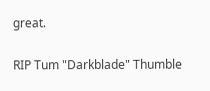great.

RIP Tum "Darkblade" Thumble